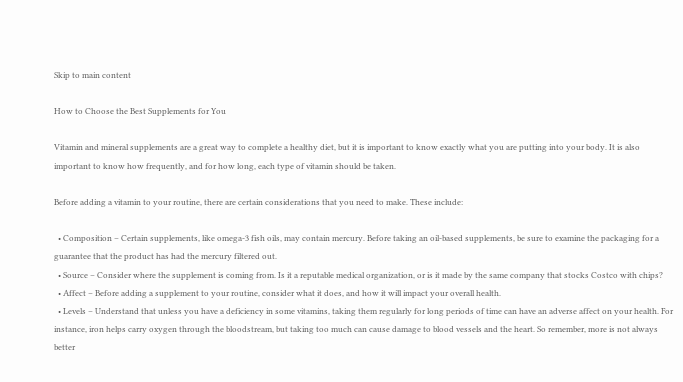Skip to main content

How to Choose the Best Supplements for You

Vitamin and mineral supplements are a great way to complete a healthy diet, but it is important to know exactly what you are putting into your body. It is also important to know how frequently, and for how long, each type of vitamin should be taken.

Before adding a vitamin to your routine, there are certain considerations that you need to make. These include:

  • Composition – Certain supplements, like omega-3 fish oils, may contain mercury. Before taking an oil-based supplements, be sure to examine the packaging for a guarantee that the product has had the mercury filtered out.
  • Source – Consider where the supplement is coming from. Is it a reputable medical organization, or is it made by the same company that stocks Costco with chips?
  • Affect – Before adding a supplement to your routine, consider what it does, and how it will impact your overall health.
  • Levels – Understand that unless you have a deficiency in some vitamins, taking them regularly for long periods of time can have an adverse affect on your health. For instance, iron helps carry oxygen through the bloodstream, but taking too much can cause damage to blood vessels and the heart. So remember, more is not always better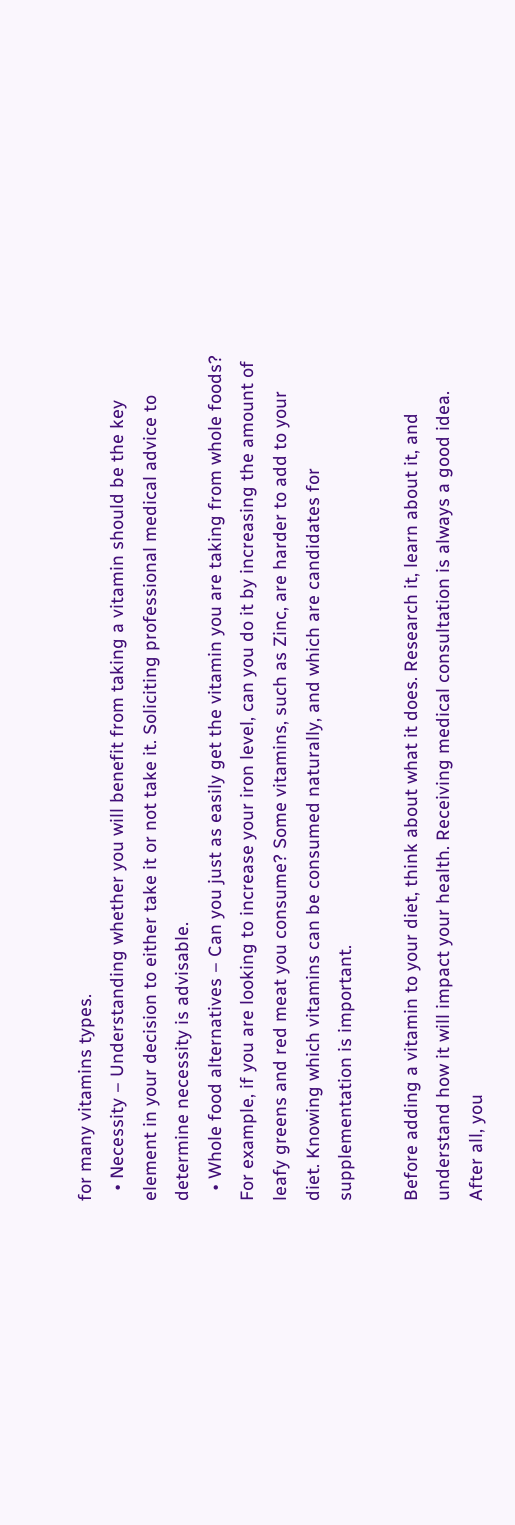for many vitamins types.
  • Necessity – Understanding whether you will benefit from taking a vitamin should be the key element in your decision to either take it or not take it. Soliciting professional medical advice to determine necessity is advisable.
  • Whole food alternatives – Can you just as easily get the vitamin you are taking from whole foods? For example, if you are looking to increase your iron level, can you do it by increasing the amount of leafy greens and red meat you consume? Some vitamins, such as Zinc, are harder to add to your diet. Knowing which vitamins can be consumed naturally, and which are candidates for supplementation is important.

Before adding a vitamin to your diet, think about what it does. Research it, learn about it, and understand how it will impact your health. Receiving medical consultation is always a good idea. After all, you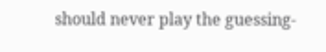should never play the guessing-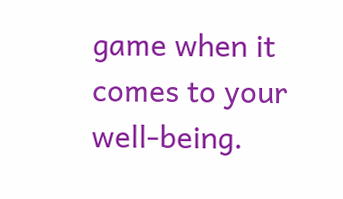game when it comes to your well-being.